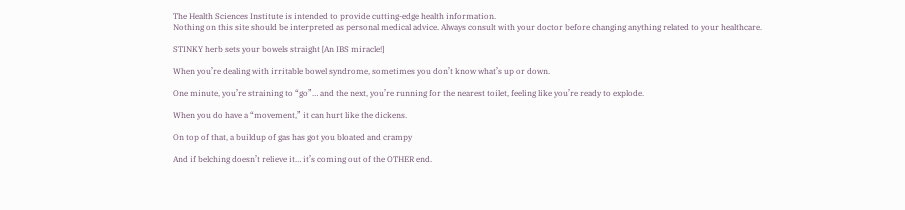The Health Sciences Institute is intended to provide cutting-edge health information.
Nothing on this site should be interpreted as personal medical advice. Always consult with your doctor before changing anything related to your healthcare.

STINKY herb sets your bowels straight [An IBS miracle!]

When you’re dealing with irritable bowel syndrome, sometimes you don’t know what’s up or down.

One minute, you’re straining to “go”… and the next, you’re running for the nearest toilet, feeling like you’re ready to explode.

When you do have a “movement,” it can hurt like the dickens.

On top of that, a buildup of gas has got you bloated and crampy

And if belching doesn’t relieve it… it’s coming out of the OTHER end.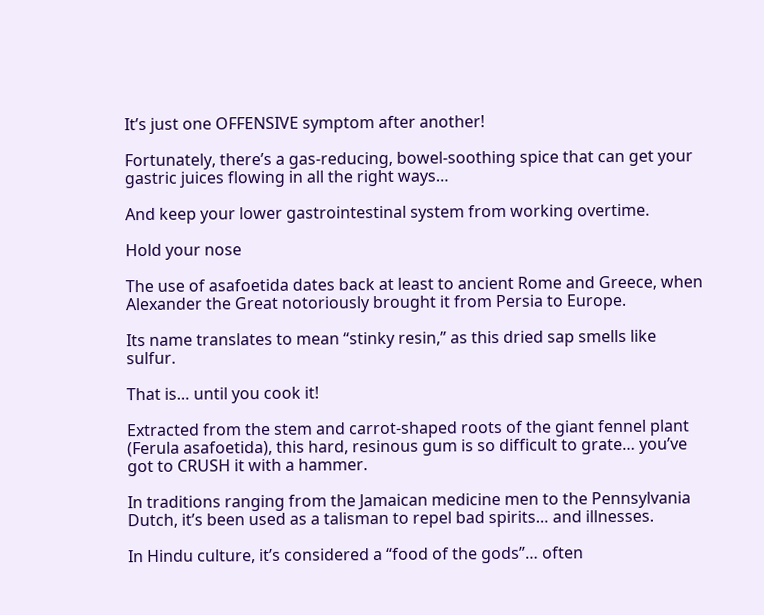It’s just one OFFENSIVE symptom after another!

Fortunately, there’s a gas-reducing, bowel-soothing spice that can get your gastric juices flowing in all the right ways…

And keep your lower gastrointestinal system from working overtime.

Hold your nose

The use of asafoetida dates back at least to ancient Rome and Greece, when Alexander the Great notoriously brought it from Persia to Europe.

Its name translates to mean “stinky resin,” as this dried sap smells like sulfur.

That is… until you cook it!

Extracted from the stem and carrot-shaped roots of the giant fennel plant (Ferula asafoetida), this hard, resinous gum is so difficult to grate… you’ve got to CRUSH it with a hammer.

In traditions ranging from the Jamaican medicine men to the Pennsylvania Dutch, it’s been used as a talisman to repel bad spirits… and illnesses.

In Hindu culture, it’s considered a “food of the gods”… often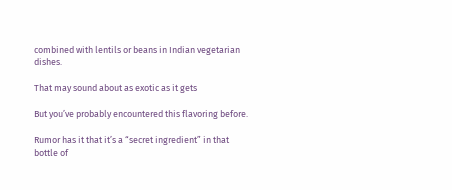combined with lentils or beans in Indian vegetarian dishes.

That may sound about as exotic as it gets

But you’ve probably encountered this flavoring before.

Rumor has it that it’s a “secret ingredient” in that bottle of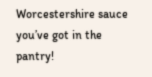Worcestershire sauce you’ve got in the pantry!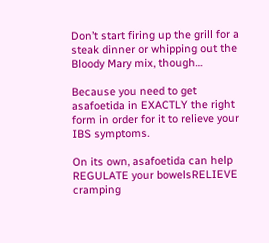Don’t start firing up the grill for a steak dinner or whipping out the Bloody Mary mix, though…

Because you need to get asafoetida in EXACTLY the right form in order for it to relieve your IBS symptoms.

On its own, asafoetida can help REGULATE your bowelsRELIEVE cramping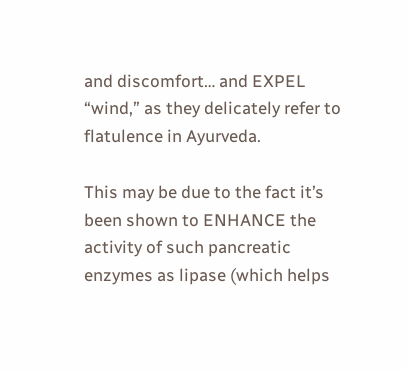and discomfort… and EXPEL “wind,” as they delicately refer to flatulence in Ayurveda.

This may be due to the fact it’s been shown to ENHANCE the activity of such pancreatic enzymes as lipase (which helps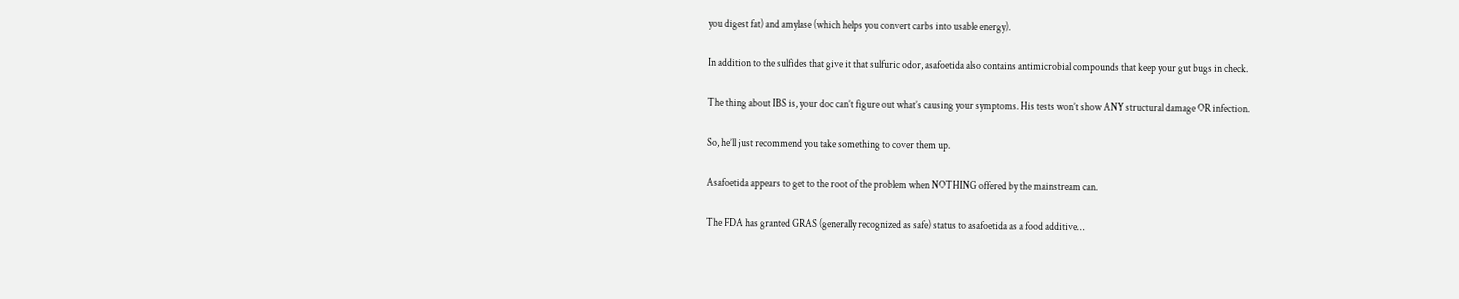you digest fat) and amylase (which helps you convert carbs into usable energy).

In addition to the sulfides that give it that sulfuric odor, asafoetida also contains antimicrobial compounds that keep your gut bugs in check.

The thing about IBS is, your doc can’t figure out what’s causing your symptoms. His tests won’t show ANY structural damage OR infection.

So, he’ll just recommend you take something to cover them up.

Asafoetida appears to get to the root of the problem when NOTHING offered by the mainstream can.

The FDA has granted GRAS (generally recognized as safe) status to asafoetida as a food additive…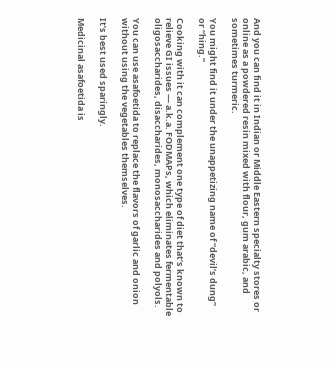And you can find it in Indian or Middle Eastern specialty stores or online as a powdered resin mixed with flour, gum arabic, and sometimes turmeric.

You might find it under the unappetizing name of “devil’s dung” or “hing.”

Cooking with it can complement one type of diet that’s known to relieve GI issues — a.k.a. FODMAPs, which eliminates fermentable oligosaccharides, disaccharides, monosaccharides and polyols.

You can use asafoetida to replace the flavors of garlic and onion without using the vegetables themselves.

It’s best used sparingly.

Medicinal asafoetida is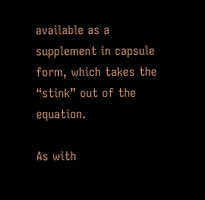available as a supplement in capsule form, which takes the “stink” out of the equation.

As with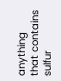anything that contains sulfur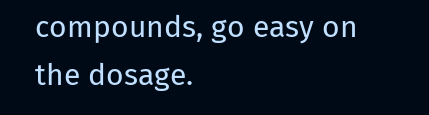compounds, go easy on the dosage.